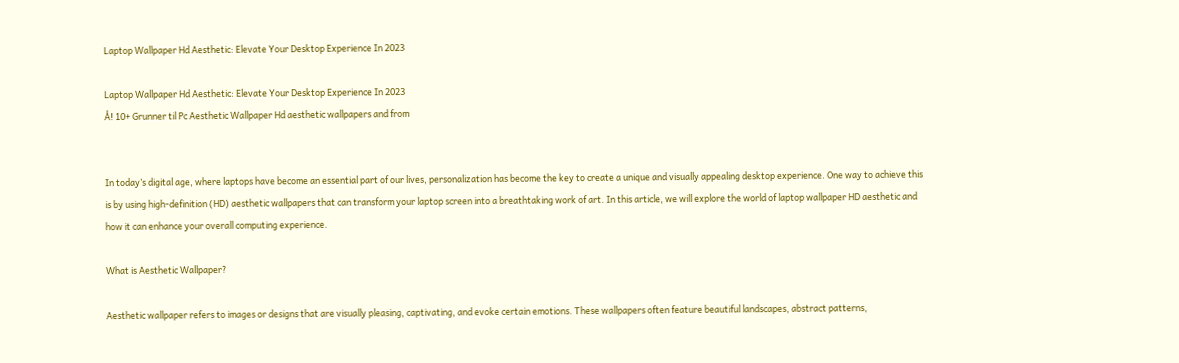Laptop Wallpaper Hd Aesthetic: Elevate Your Desktop Experience In 2023

Laptop Wallpaper Hd Aesthetic: Elevate Your Desktop Experience In 2023
Å! 10+ Grunner til Pc Aesthetic Wallpaper Hd aesthetic wallpapers and from


In today’s digital age, where laptops have become an essential part of our lives, personalization has become the key to create a unique and visually appealing desktop experience. One way to achieve this is by using high-definition (HD) aesthetic wallpapers that can transform your laptop screen into a breathtaking work of art. In this article, we will explore the world of laptop wallpaper HD aesthetic and how it can enhance your overall computing experience.

What is Aesthetic Wallpaper?

Aesthetic wallpaper refers to images or designs that are visually pleasing, captivating, and evoke certain emotions. These wallpapers often feature beautiful landscapes, abstract patterns,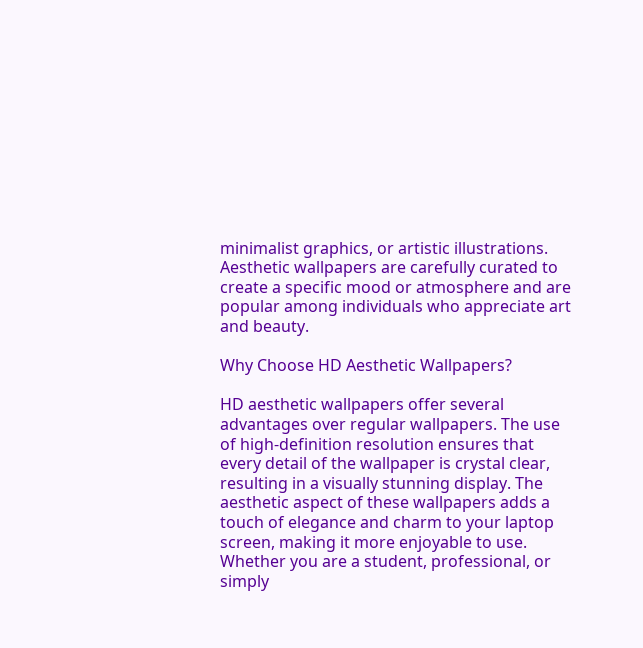minimalist graphics, or artistic illustrations. Aesthetic wallpapers are carefully curated to create a specific mood or atmosphere and are popular among individuals who appreciate art and beauty.

Why Choose HD Aesthetic Wallpapers?

HD aesthetic wallpapers offer several advantages over regular wallpapers. The use of high-definition resolution ensures that every detail of the wallpaper is crystal clear, resulting in a visually stunning display. The aesthetic aspect of these wallpapers adds a touch of elegance and charm to your laptop screen, making it more enjoyable to use. Whether you are a student, professional, or simply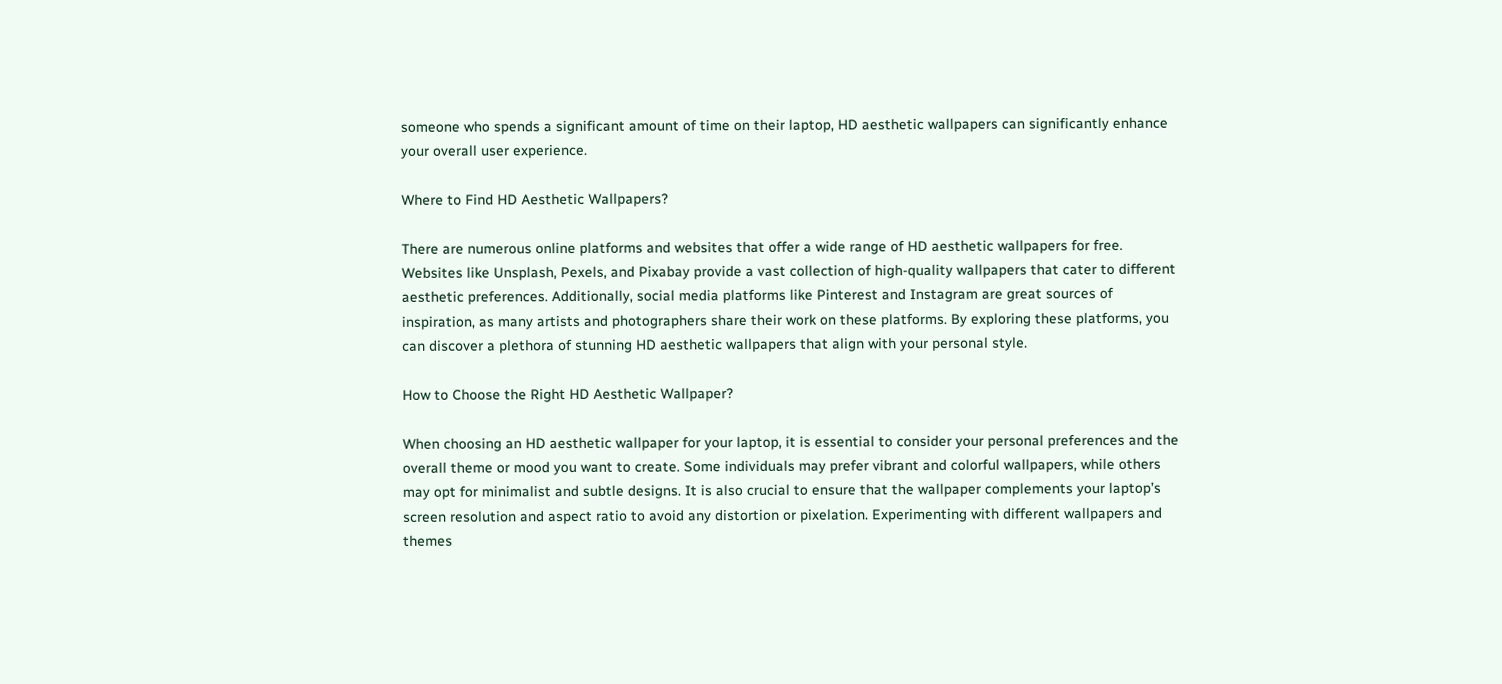someone who spends a significant amount of time on their laptop, HD aesthetic wallpapers can significantly enhance your overall user experience.

Where to Find HD Aesthetic Wallpapers?

There are numerous online platforms and websites that offer a wide range of HD aesthetic wallpapers for free. Websites like Unsplash, Pexels, and Pixabay provide a vast collection of high-quality wallpapers that cater to different aesthetic preferences. Additionally, social media platforms like Pinterest and Instagram are great sources of inspiration, as many artists and photographers share their work on these platforms. By exploring these platforms, you can discover a plethora of stunning HD aesthetic wallpapers that align with your personal style.

How to Choose the Right HD Aesthetic Wallpaper?

When choosing an HD aesthetic wallpaper for your laptop, it is essential to consider your personal preferences and the overall theme or mood you want to create. Some individuals may prefer vibrant and colorful wallpapers, while others may opt for minimalist and subtle designs. It is also crucial to ensure that the wallpaper complements your laptop’s screen resolution and aspect ratio to avoid any distortion or pixelation. Experimenting with different wallpapers and themes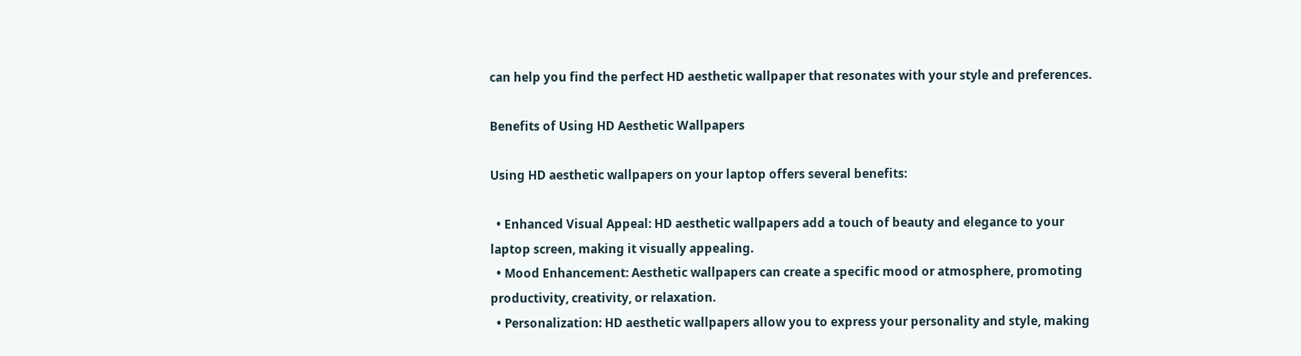can help you find the perfect HD aesthetic wallpaper that resonates with your style and preferences.

Benefits of Using HD Aesthetic Wallpapers

Using HD aesthetic wallpapers on your laptop offers several benefits:

  • Enhanced Visual Appeal: HD aesthetic wallpapers add a touch of beauty and elegance to your laptop screen, making it visually appealing.
  • Mood Enhancement: Aesthetic wallpapers can create a specific mood or atmosphere, promoting productivity, creativity, or relaxation.
  • Personalization: HD aesthetic wallpapers allow you to express your personality and style, making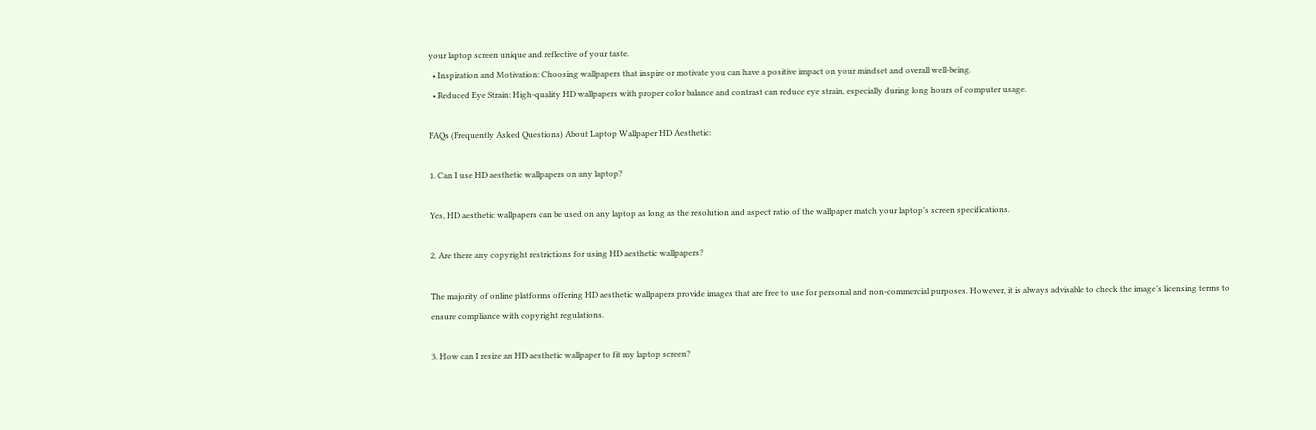your laptop screen unique and reflective of your taste.
  • Inspiration and Motivation: Choosing wallpapers that inspire or motivate you can have a positive impact on your mindset and overall well-being.
  • Reduced Eye Strain: High-quality HD wallpapers with proper color balance and contrast can reduce eye strain, especially during long hours of computer usage.

FAQs (Frequently Asked Questions) About Laptop Wallpaper HD Aesthetic:

1. Can I use HD aesthetic wallpapers on any laptop?

Yes, HD aesthetic wallpapers can be used on any laptop as long as the resolution and aspect ratio of the wallpaper match your laptop’s screen specifications.

2. Are there any copyright restrictions for using HD aesthetic wallpapers?

The majority of online platforms offering HD aesthetic wallpapers provide images that are free to use for personal and non-commercial purposes. However, it is always advisable to check the image’s licensing terms to ensure compliance with copyright regulations.

3. How can I resize an HD aesthetic wallpaper to fit my laptop screen?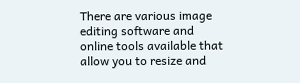There are various image editing software and online tools available that allow you to resize and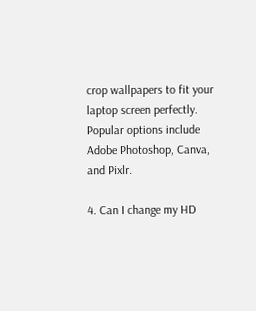crop wallpapers to fit your laptop screen perfectly. Popular options include Adobe Photoshop, Canva, and Pixlr.

4. Can I change my HD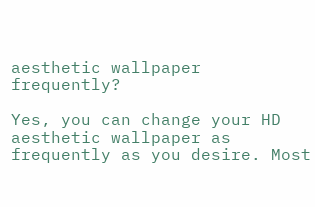aesthetic wallpaper frequently?

Yes, you can change your HD aesthetic wallpaper as frequently as you desire. Most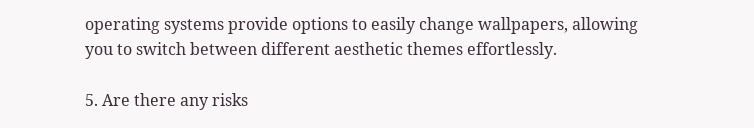operating systems provide options to easily change wallpapers, allowing you to switch between different aesthetic themes effortlessly.

5. Are there any risks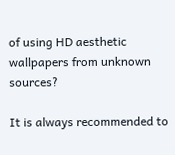of using HD aesthetic wallpapers from unknown sources?

It is always recommended to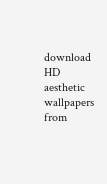download HD aesthetic wallpapers from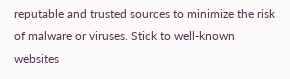reputable and trusted sources to minimize the risk of malware or viruses. Stick to well-known websites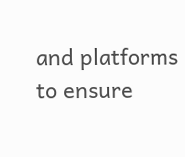and platforms to ensure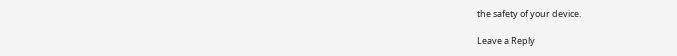the safety of your device.

Leave a Reply